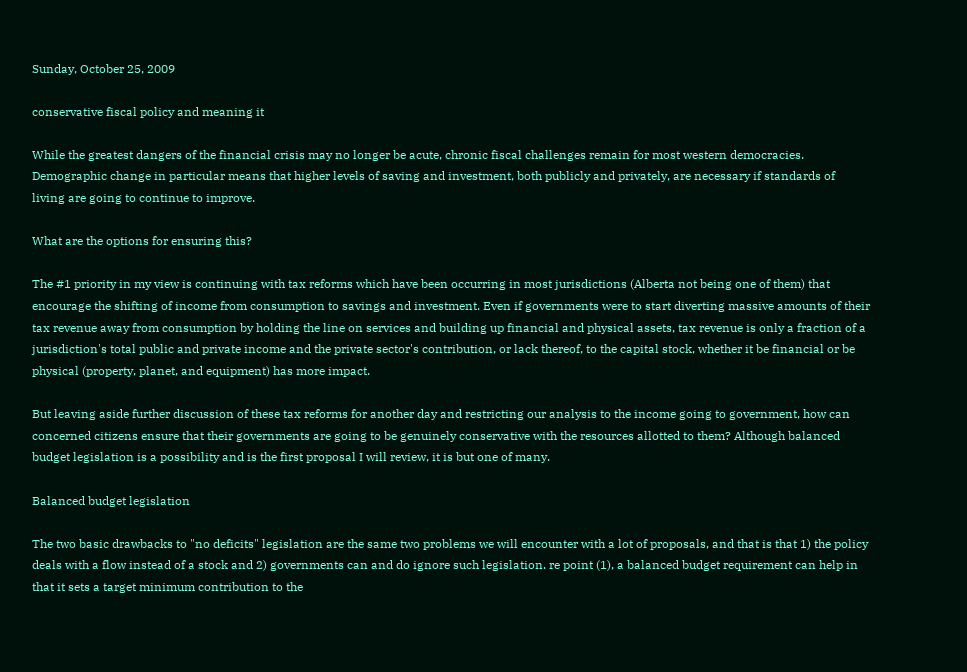Sunday, October 25, 2009

conservative fiscal policy and meaning it

While the greatest dangers of the financial crisis may no longer be acute, chronic fiscal challenges remain for most western democracies. Demographic change in particular means that higher levels of saving and investment, both publicly and privately, are necessary if standards of living are going to continue to improve.

What are the options for ensuring this?

The #1 priority in my view is continuing with tax reforms which have been occurring in most jurisdictions (Alberta not being one of them) that encourage the shifting of income from consumption to savings and investment. Even if governments were to start diverting massive amounts of their tax revenue away from consumption by holding the line on services and building up financial and physical assets, tax revenue is only a fraction of a jurisdiction's total public and private income and the private sector's contribution, or lack thereof, to the capital stock, whether it be financial or be physical (property, planet, and equipment) has more impact.

But leaving aside further discussion of these tax reforms for another day and restricting our analysis to the income going to government, how can concerned citizens ensure that their governments are going to be genuinely conservative with the resources allotted to them? Although balanced budget legislation is a possibility and is the first proposal I will review, it is but one of many.

Balanced budget legislation

The two basic drawbacks to "no deficits" legislation are the same two problems we will encounter with a lot of proposals, and that is that 1) the policy deals with a flow instead of a stock and 2) governments can and do ignore such legislation. re point (1), a balanced budget requirement can help in that it sets a target minimum contribution to the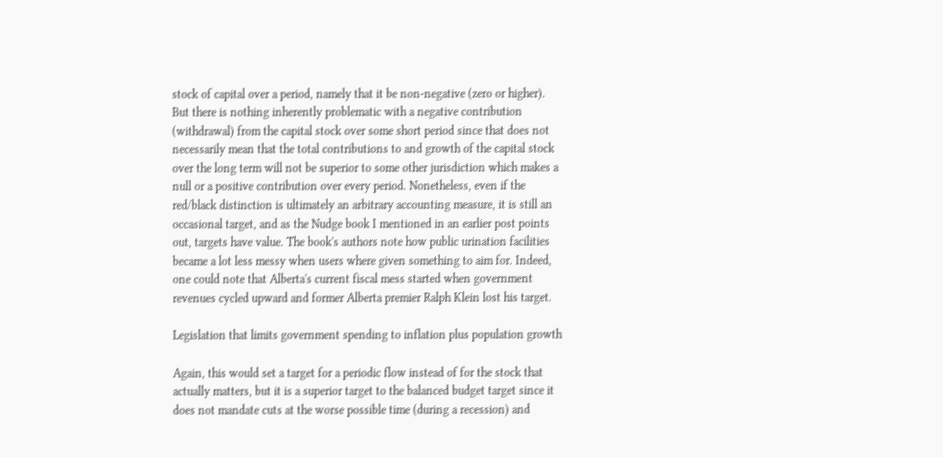stock of capital over a period, namely that it be non-negative (zero or higher). But there is nothing inherently problematic with a negative contribution (withdrawal) from the capital stock over some short period since that does not necessarily mean that the total contributions to and growth of the capital stock over the long term will not be superior to some other jurisdiction which makes a null or a positive contribution over every period. Nonetheless, even if the red/black distinction is ultimately an arbitrary accounting measure, it is still an occasional target, and as the Nudge book I mentioned in an earlier post points out, targets have value. The book's authors note how public urination facilities became a lot less messy when users where given something to aim for. Indeed, one could note that Alberta's current fiscal mess started when government revenues cycled upward and former Alberta premier Ralph Klein lost his target.

Legislation that limits government spending to inflation plus population growth

Again, this would set a target for a periodic flow instead of for the stock that actually matters, but it is a superior target to the balanced budget target since it does not mandate cuts at the worse possible time (during a recession) and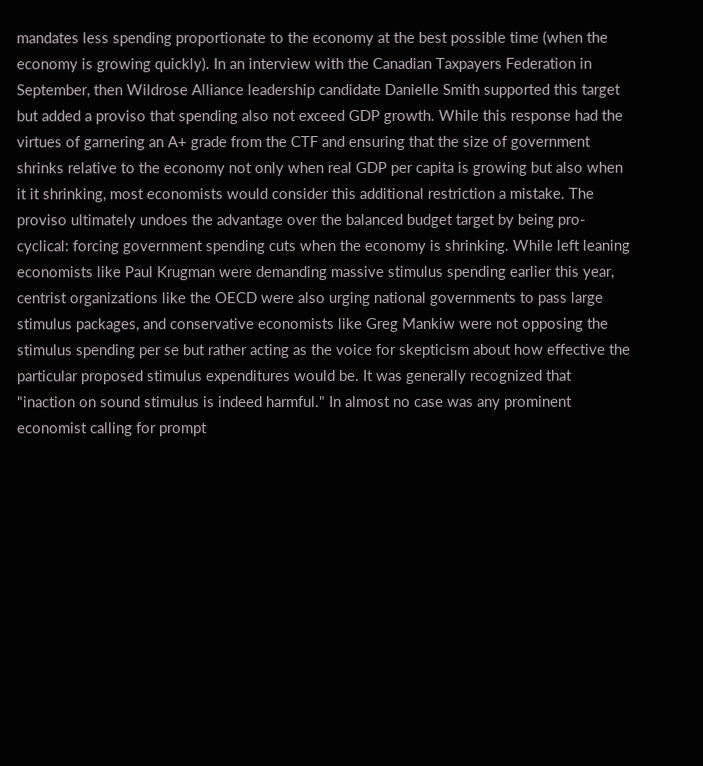mandates less spending proportionate to the economy at the best possible time (when the economy is growing quickly). In an interview with the Canadian Taxpayers Federation in September, then Wildrose Alliance leadership candidate Danielle Smith supported this target but added a proviso that spending also not exceed GDP growth. While this response had the virtues of garnering an A+ grade from the CTF and ensuring that the size of government shrinks relative to the economy not only when real GDP per capita is growing but also when it it shrinking, most economists would consider this additional restriction a mistake. The proviso ultimately undoes the advantage over the balanced budget target by being pro-cyclical: forcing government spending cuts when the economy is shrinking. While left leaning economists like Paul Krugman were demanding massive stimulus spending earlier this year, centrist organizations like the OECD were also urging national governments to pass large stimulus packages, and conservative economists like Greg Mankiw were not opposing the stimulus spending per se but rather acting as the voice for skepticism about how effective the particular proposed stimulus expenditures would be. It was generally recognized that "inaction on sound stimulus is indeed harmful." In almost no case was any prominent economist calling for prompt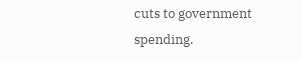cuts to government spending.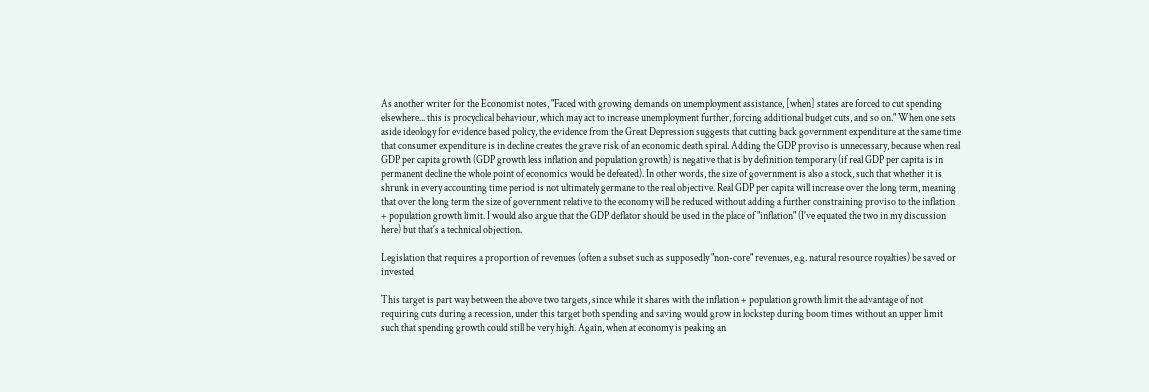As another writer for the Economist notes, "Faced with growing demands on unemployment assistance, [when] states are forced to cut spending elsewhere... this is procyclical behaviour, which may act to increase unemployment further, forcing additional budget cuts, and so on." When one sets aside ideology for evidence based policy, the evidence from the Great Depression suggests that cutting back government expenditure at the same time that consumer expenditure is in decline creates the grave risk of an economic death spiral. Adding the GDP proviso is unnecessary, because when real GDP per capita growth (GDP growth less inflation and population growth) is negative that is by definition temporary (if real GDP per capita is in permanent decline the whole point of economics would be defeated). In other words, the size of government is also a stock, such that whether it is shrunk in every accounting time period is not ultimately germane to the real objective. Real GDP per capita will increase over the long term, meaning that over the long term the size of government relative to the economy will be reduced without adding a further constraining proviso to the inflation + population growth limit. I would also argue that the GDP deflator should be used in the place of "inflation" (I've equated the two in my discussion here) but that's a technical objection.

Legislation that requires a proportion of revenues (often a subset such as supposedly "non-core" revenues, e.g. natural resource royalties) be saved or invested

This target is part way between the above two targets, since while it shares with the inflation + population growth limit the advantage of not requiring cuts during a recession, under this target both spending and saving would grow in lockstep during boom times without an upper limit such that spending growth could still be very high. Again, when at economy is peaking an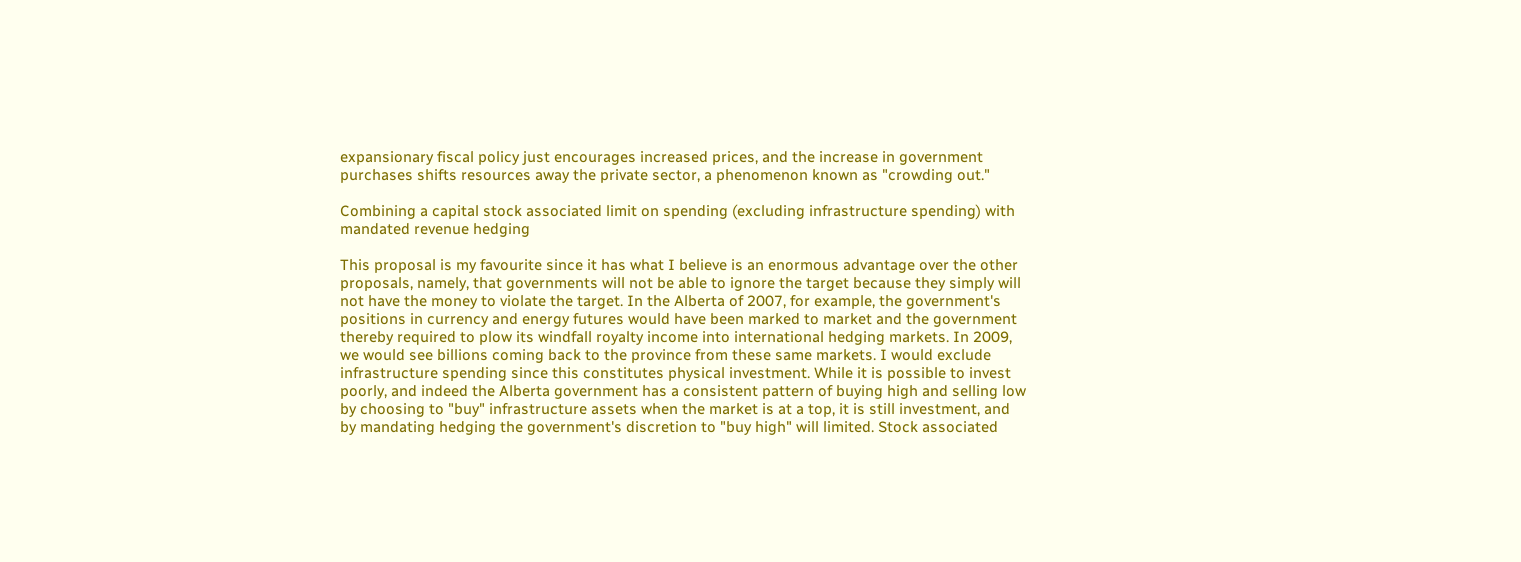expansionary fiscal policy just encourages increased prices, and the increase in government purchases shifts resources away the private sector, a phenomenon known as "crowding out."

Combining a capital stock associated limit on spending (excluding infrastructure spending) with mandated revenue hedging

This proposal is my favourite since it has what I believe is an enormous advantage over the other proposals, namely, that governments will not be able to ignore the target because they simply will not have the money to violate the target. In the Alberta of 2007, for example, the government's positions in currency and energy futures would have been marked to market and the government thereby required to plow its windfall royalty income into international hedging markets. In 2009, we would see billions coming back to the province from these same markets. I would exclude infrastructure spending since this constitutes physical investment. While it is possible to invest poorly, and indeed the Alberta government has a consistent pattern of buying high and selling low by choosing to "buy" infrastructure assets when the market is at a top, it is still investment, and by mandating hedging the government's discretion to "buy high" will limited. Stock associated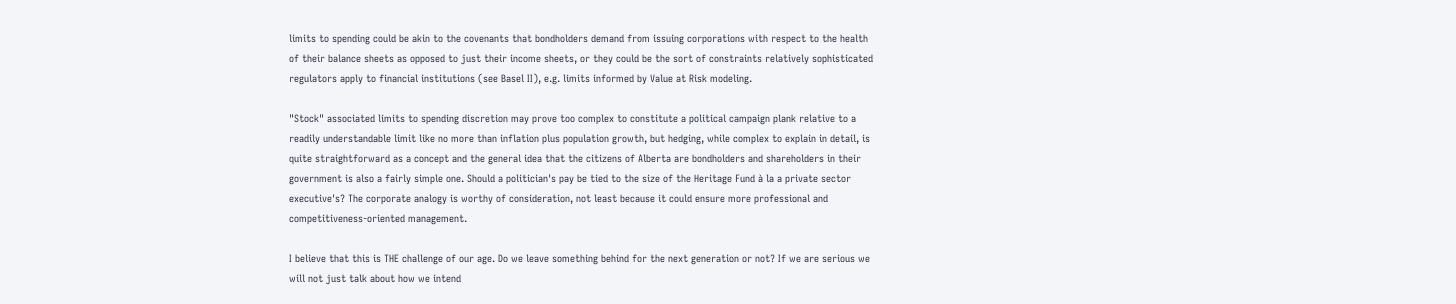limits to spending could be akin to the covenants that bondholders demand from issuing corporations with respect to the health of their balance sheets as opposed to just their income sheets, or they could be the sort of constraints relatively sophisticated regulators apply to financial institutions (see Basel II), e.g. limits informed by Value at Risk modeling.

"Stock" associated limits to spending discretion may prove too complex to constitute a political campaign plank relative to a readily understandable limit like no more than inflation plus population growth, but hedging, while complex to explain in detail, is quite straightforward as a concept and the general idea that the citizens of Alberta are bondholders and shareholders in their government is also a fairly simple one. Should a politician's pay be tied to the size of the Heritage Fund à la a private sector executive's? The corporate analogy is worthy of consideration, not least because it could ensure more professional and competitiveness-oriented management.

I believe that this is THE challenge of our age. Do we leave something behind for the next generation or not? If we are serious we will not just talk about how we intend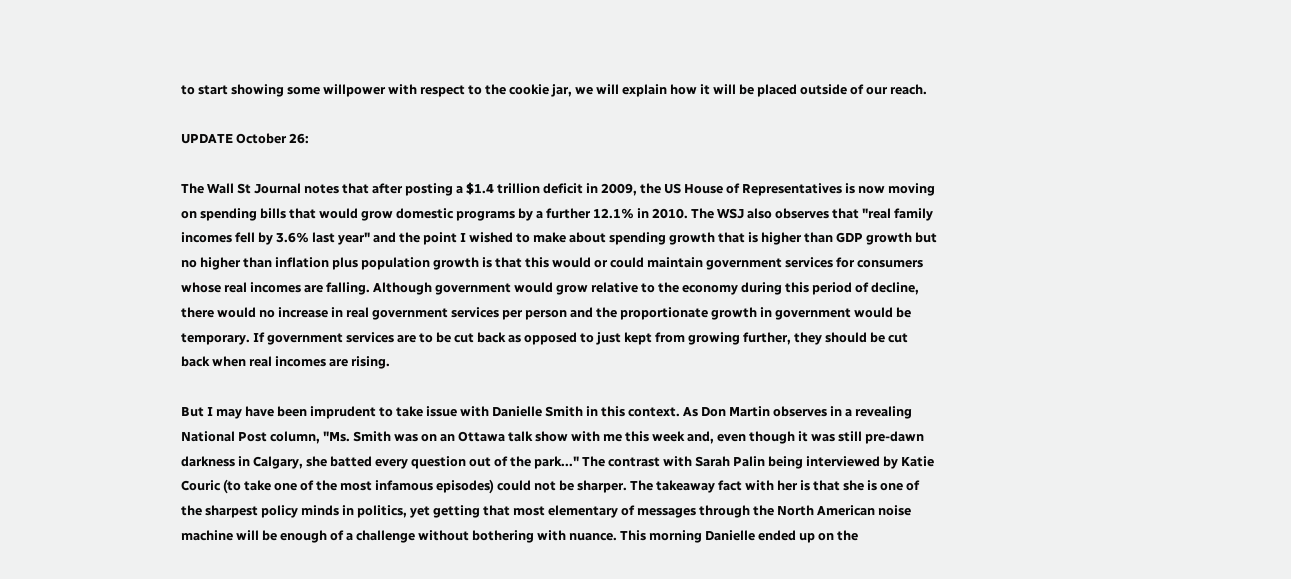to start showing some willpower with respect to the cookie jar, we will explain how it will be placed outside of our reach.

UPDATE October 26:

The Wall St Journal notes that after posting a $1.4 trillion deficit in 2009, the US House of Representatives is now moving on spending bills that would grow domestic programs by a further 12.1% in 2010. The WSJ also observes that "real family incomes fell by 3.6% last year" and the point I wished to make about spending growth that is higher than GDP growth but no higher than inflation plus population growth is that this would or could maintain government services for consumers whose real incomes are falling. Although government would grow relative to the economy during this period of decline, there would no increase in real government services per person and the proportionate growth in government would be temporary. If government services are to be cut back as opposed to just kept from growing further, they should be cut back when real incomes are rising.

But I may have been imprudent to take issue with Danielle Smith in this context. As Don Martin observes in a revealing National Post column, "Ms. Smith was on an Ottawa talk show with me this week and, even though it was still pre-dawn darkness in Calgary, she batted every question out of the park..." The contrast with Sarah Palin being interviewed by Katie Couric (to take one of the most infamous episodes) could not be sharper. The takeaway fact with her is that she is one of the sharpest policy minds in politics, yet getting that most elementary of messages through the North American noise machine will be enough of a challenge without bothering with nuance. This morning Danielle ended up on the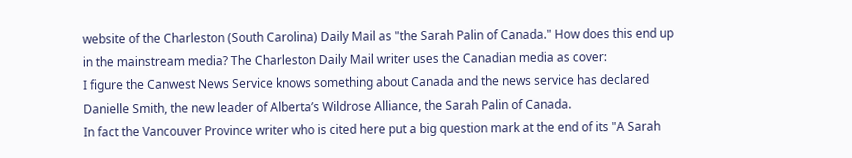website of the Charleston (South Carolina) Daily Mail as "the Sarah Palin of Canada." How does this end up in the mainstream media? The Charleston Daily Mail writer uses the Canadian media as cover:
I figure the Canwest News Service knows something about Canada and the news service has declared Danielle Smith, the new leader of Alberta’s Wildrose Alliance, the Sarah Palin of Canada.
In fact the Vancouver Province writer who is cited here put a big question mark at the end of its "A Sarah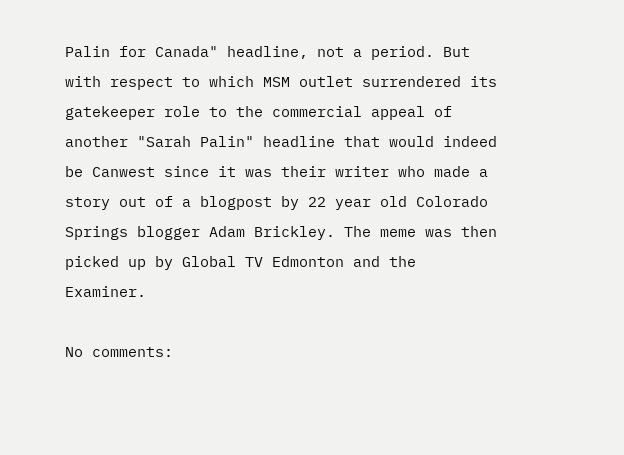Palin for Canada" headline, not a period. But with respect to which MSM outlet surrendered its gatekeeper role to the commercial appeal of another "Sarah Palin" headline that would indeed be Canwest since it was their writer who made a story out of a blogpost by 22 year old Colorado Springs blogger Adam Brickley. The meme was then picked up by Global TV Edmonton and the Examiner.

No comments: